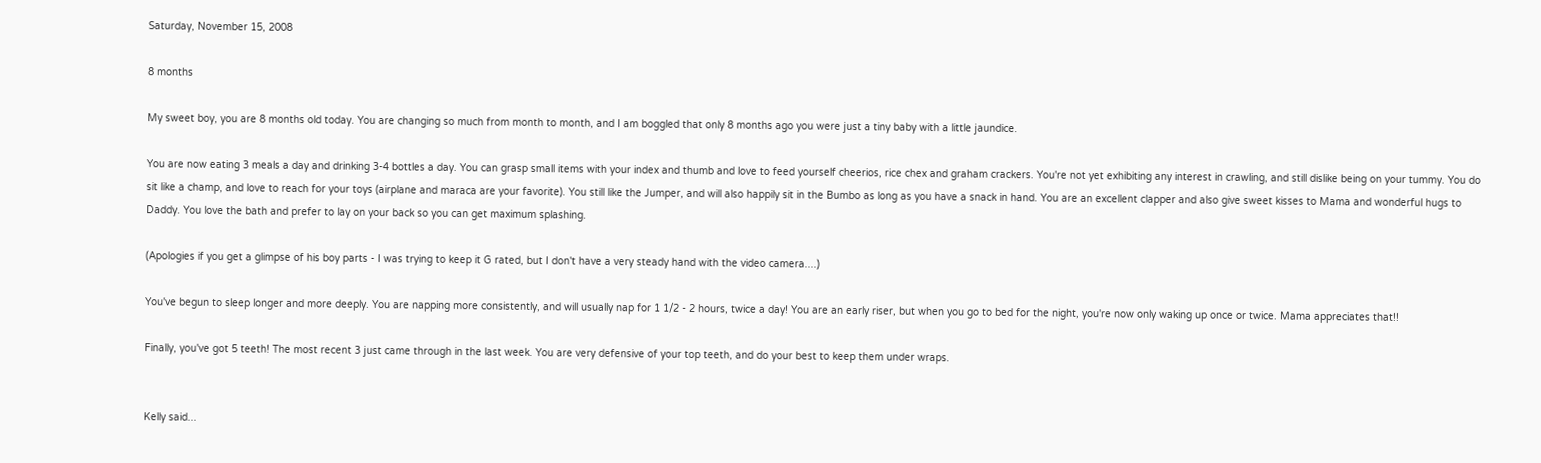Saturday, November 15, 2008

8 months

My sweet boy, you are 8 months old today. You are changing so much from month to month, and I am boggled that only 8 months ago you were just a tiny baby with a little jaundice.

You are now eating 3 meals a day and drinking 3-4 bottles a day. You can grasp small items with your index and thumb and love to feed yourself cheerios, rice chex and graham crackers. You're not yet exhibiting any interest in crawling, and still dislike being on your tummy. You do sit like a champ, and love to reach for your toys (airplane and maraca are your favorite). You still like the Jumper, and will also happily sit in the Bumbo as long as you have a snack in hand. You are an excellent clapper and also give sweet kisses to Mama and wonderful hugs to Daddy. You love the bath and prefer to lay on your back so you can get maximum splashing.

(Apologies if you get a glimpse of his boy parts - I was trying to keep it G rated, but I don't have a very steady hand with the video camera....)

You've begun to sleep longer and more deeply. You are napping more consistently, and will usually nap for 1 1/2 - 2 hours, twice a day! You are an early riser, but when you go to bed for the night, you're now only waking up once or twice. Mama appreciates that!!

Finally, you've got 5 teeth! The most recent 3 just came through in the last week. You are very defensive of your top teeth, and do your best to keep them under wraps.


Kelly said...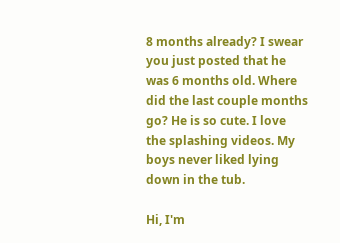8 months already? I swear you just posted that he was 6 months old. Where did the last couple months go? He is so cute. I love the splashing videos. My boys never liked lying down in the tub.

Hi, I'm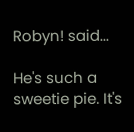Robyn! said...

He's such a sweetie pie. It's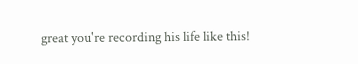great you're recording his life like this!